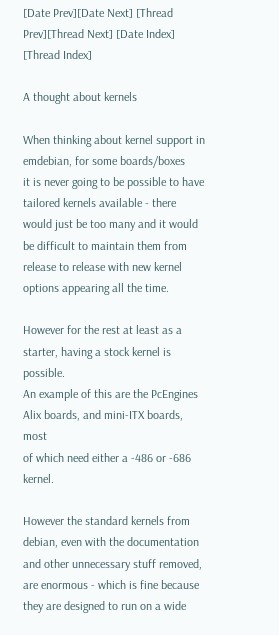[Date Prev][Date Next] [Thread Prev][Thread Next] [Date Index] [Thread Index]

A thought about kernels

When thinking about kernel support in emdebian, for some boards/boxes
it is never going to be possible to have tailored kernels available - there
would just be too many and it would be difficult to maintain them from
release to release with new kernel options appearing all the time.

However for the rest at least as a starter, having a stock kernel is possible.
An example of this are the PcEngines Alix boards, and mini-ITX boards, most
of which need either a -486 or -686 kernel.

However the standard kernels from debian, even with the documentation
and other unnecessary stuff removed, are enormous - which is fine because
they are designed to run on a wide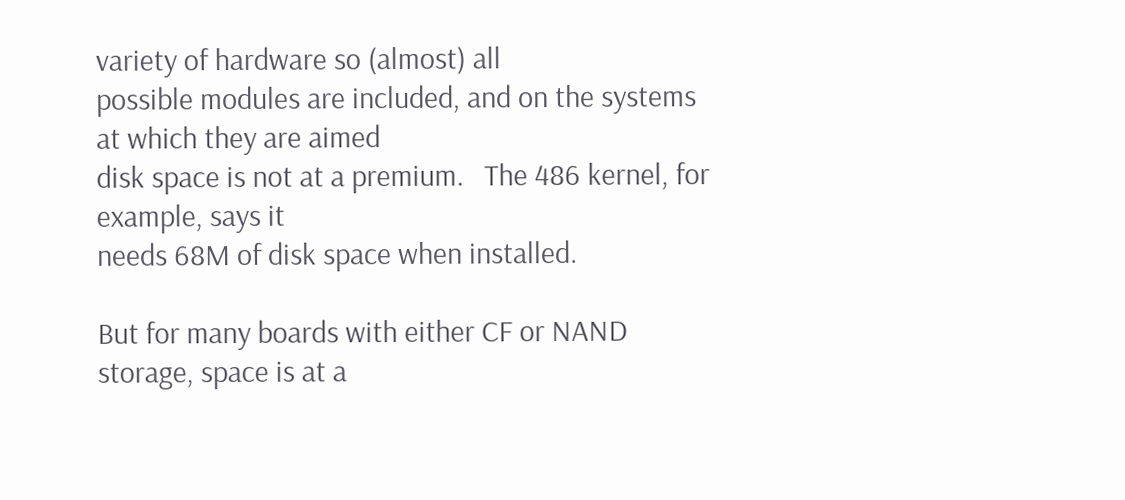variety of hardware so (almost) all
possible modules are included, and on the systems at which they are aimed
disk space is not at a premium.   The 486 kernel, for example, says it
needs 68M of disk space when installed.

But for many boards with either CF or NAND storage, space is at a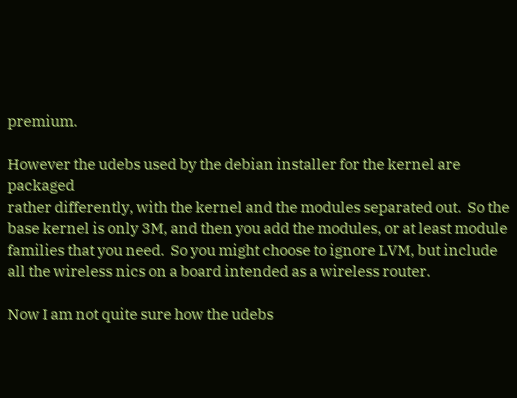premium.

However the udebs used by the debian installer for the kernel are packaged
rather differently, with the kernel and the modules separated out.  So the
base kernel is only 3M, and then you add the modules, or at least module
families that you need.  So you might choose to ignore LVM, but include
all the wireless nics on a board intended as a wireless router.

Now I am not quite sure how the udebs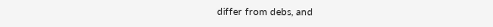differ from debs, and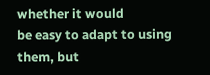whether it would
be easy to adapt to using them, but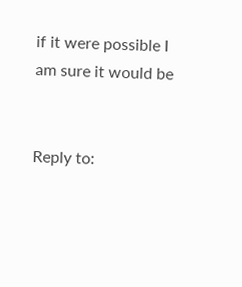if it were possible I am sure it would be


Reply to: